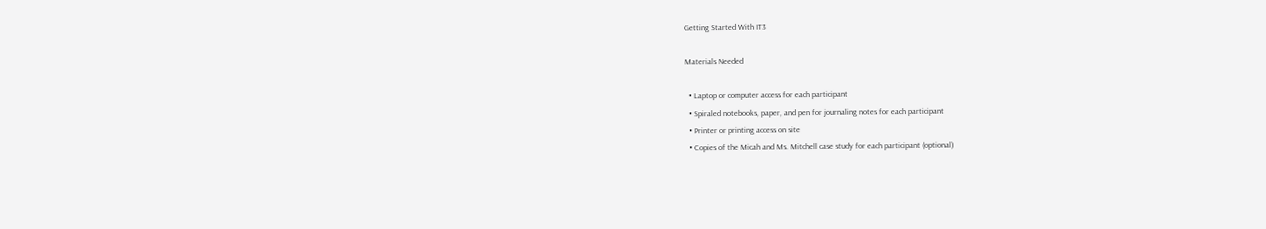Getting Started With IT3

Materials Needed

  • Laptop or computer access for each participant
  • Spiraled notebooks, paper, and pen for journaling notes for each participant
  • Printer or printing access on site
  • Copies of the Micah and Ms. Mitchell case study for each participant (optional)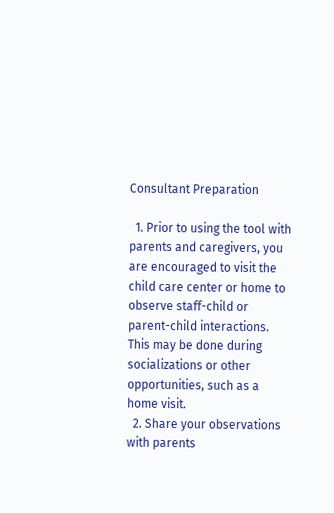Consultant Preparation

  1. Prior to using the tool with parents and caregivers, you are encouraged to visit the child care center or home to observe staff-child or parent-child interactions. This may be done during socializations or other opportunities, such as a home visit.
  2. Share your observations with parents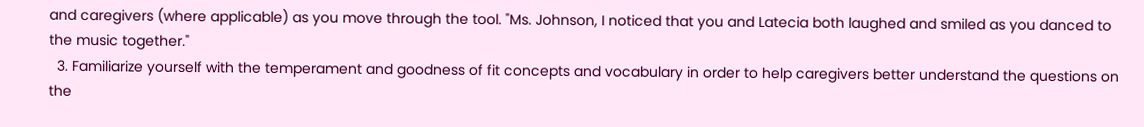and caregivers (where applicable) as you move through the tool. "Ms. Johnson, I noticed that you and Latecia both laughed and smiled as you danced to the music together."
  3. Familiarize yourself with the temperament and goodness of fit concepts and vocabulary in order to help caregivers better understand the questions on the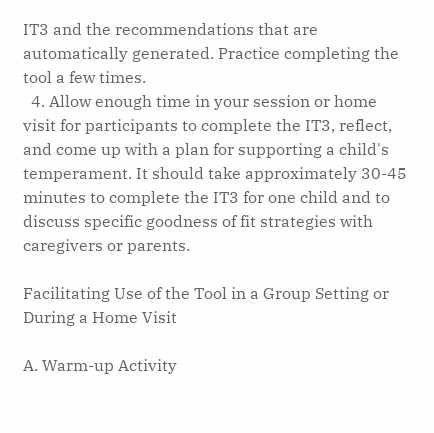IT3 and the recommendations that are automatically generated. Practice completing the tool a few times.
  4. Allow enough time in your session or home visit for participants to complete the IT3, reflect, and come up with a plan for supporting a child's temperament. It should take approximately 30-45 minutes to complete the IT3 for one child and to discuss specific goodness of fit strategies with caregivers or parents.

Facilitating Use of the Tool in a Group Setting or During a Home Visit

A. Warm-up Activity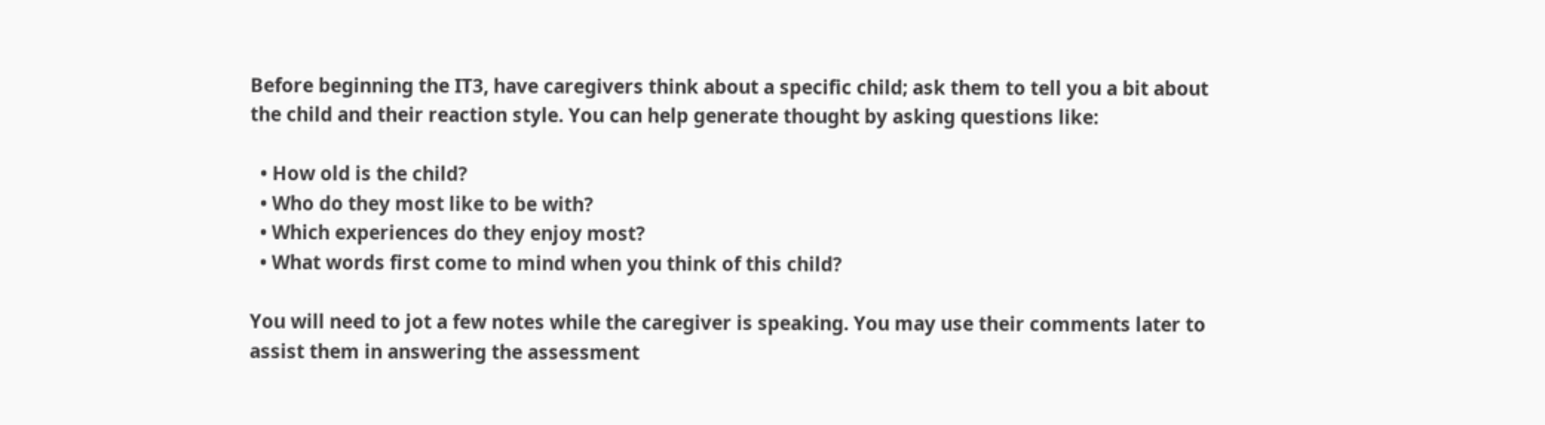Before beginning the IT3, have caregivers think about a specific child; ask them to tell you a bit about the child and their reaction style. You can help generate thought by asking questions like:

  • How old is the child?
  • Who do they most like to be with?
  • Which experiences do they enjoy most?
  • What words first come to mind when you think of this child?

You will need to jot a few notes while the caregiver is speaking. You may use their comments later to assist them in answering the assessment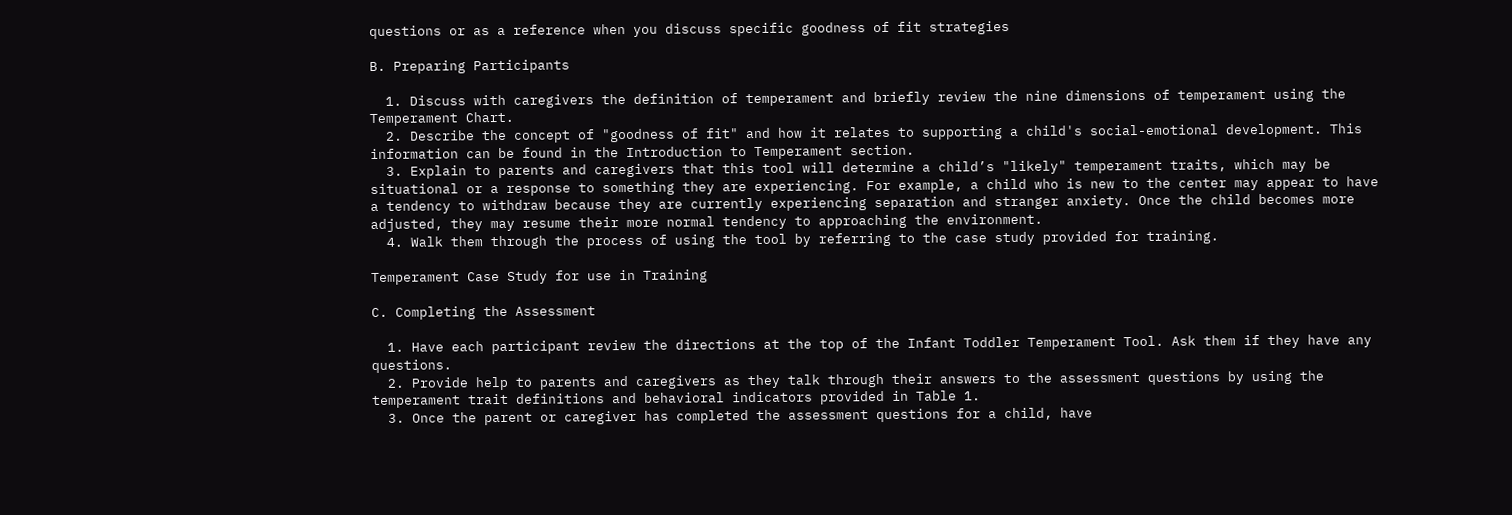questions or as a reference when you discuss specific goodness of fit strategies

B. Preparing Participants

  1. Discuss with caregivers the definition of temperament and briefly review the nine dimensions of temperament using the Temperament Chart.
  2. Describe the concept of "goodness of fit" and how it relates to supporting a child's social-emotional development. This information can be found in the Introduction to Temperament section.
  3. Explain to parents and caregivers that this tool will determine a child’s "likely" temperament traits, which may be situational or a response to something they are experiencing. For example, a child who is new to the center may appear to have a tendency to withdraw because they are currently experiencing separation and stranger anxiety. Once the child becomes more adjusted, they may resume their more normal tendency to approaching the environment.
  4. Walk them through the process of using the tool by referring to the case study provided for training.

Temperament Case Study for use in Training

C. Completing the Assessment

  1. Have each participant review the directions at the top of the Infant Toddler Temperament Tool. Ask them if they have any questions.
  2. Provide help to parents and caregivers as they talk through their answers to the assessment questions by using the temperament trait definitions and behavioral indicators provided in Table 1.
  3. Once the parent or caregiver has completed the assessment questions for a child, have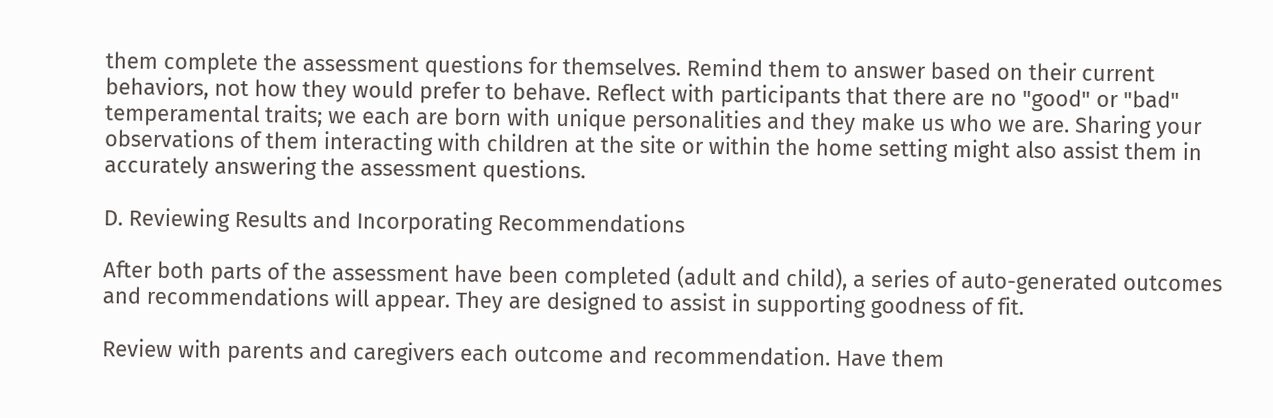them complete the assessment questions for themselves. Remind them to answer based on their current behaviors, not how they would prefer to behave. Reflect with participants that there are no "good" or "bad" temperamental traits; we each are born with unique personalities and they make us who we are. Sharing your observations of them interacting with children at the site or within the home setting might also assist them in accurately answering the assessment questions.

D. Reviewing Results and Incorporating Recommendations

After both parts of the assessment have been completed (adult and child), a series of auto-generated outcomes and recommendations will appear. They are designed to assist in supporting goodness of fit.

Review with parents and caregivers each outcome and recommendation. Have them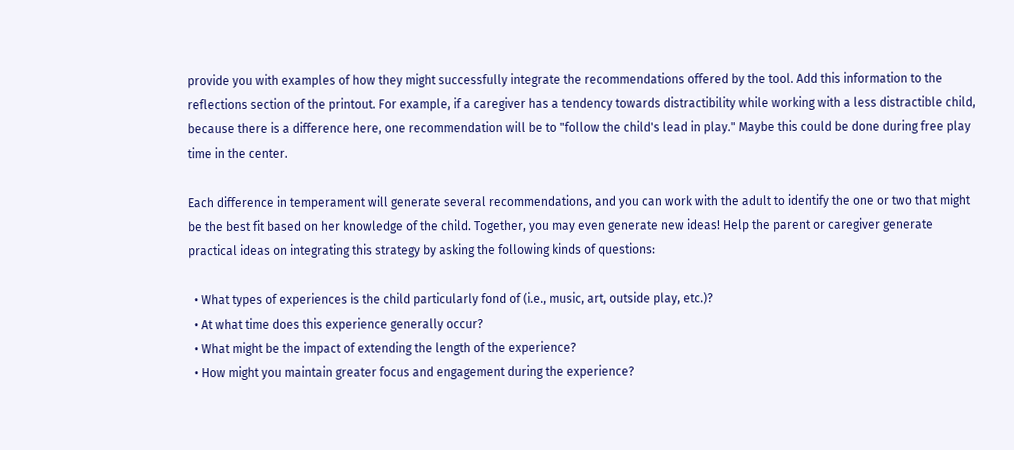provide you with examples of how they might successfully integrate the recommendations offered by the tool. Add this information to the reflections section of the printout. For example, if a caregiver has a tendency towards distractibility while working with a less distractible child, because there is a difference here, one recommendation will be to "follow the child's lead in play." Maybe this could be done during free play time in the center.

Each difference in temperament will generate several recommendations, and you can work with the adult to identify the one or two that might be the best fit based on her knowledge of the child. Together, you may even generate new ideas! Help the parent or caregiver generate practical ideas on integrating this strategy by asking the following kinds of questions:

  • What types of experiences is the child particularly fond of (i.e., music, art, outside play, etc.)?
  • At what time does this experience generally occur?
  • What might be the impact of extending the length of the experience?
  • How might you maintain greater focus and engagement during the experience?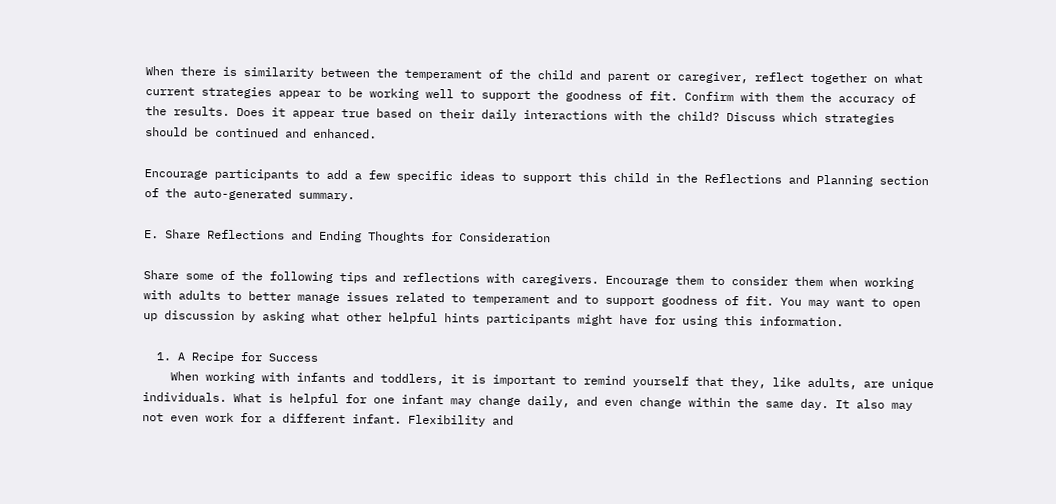When there is similarity between the temperament of the child and parent or caregiver, reflect together on what current strategies appear to be working well to support the goodness of fit. Confirm with them the accuracy of the results. Does it appear true based on their daily interactions with the child? Discuss which strategies should be continued and enhanced.

Encourage participants to add a few specific ideas to support this child in the Reflections and Planning section of the auto-generated summary.

E. Share Reflections and Ending Thoughts for Consideration

Share some of the following tips and reflections with caregivers. Encourage them to consider them when working with adults to better manage issues related to temperament and to support goodness of fit. You may want to open up discussion by asking what other helpful hints participants might have for using this information.

  1. A Recipe for Success
    When working with infants and toddlers, it is important to remind yourself that they, like adults, are unique individuals. What is helpful for one infant may change daily, and even change within the same day. It also may not even work for a different infant. Flexibility and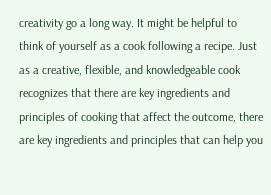creativity go a long way. It might be helpful to think of yourself as a cook following a recipe. Just as a creative, flexible, and knowledgeable cook recognizes that there are key ingredients and principles of cooking that affect the outcome, there are key ingredients and principles that can help you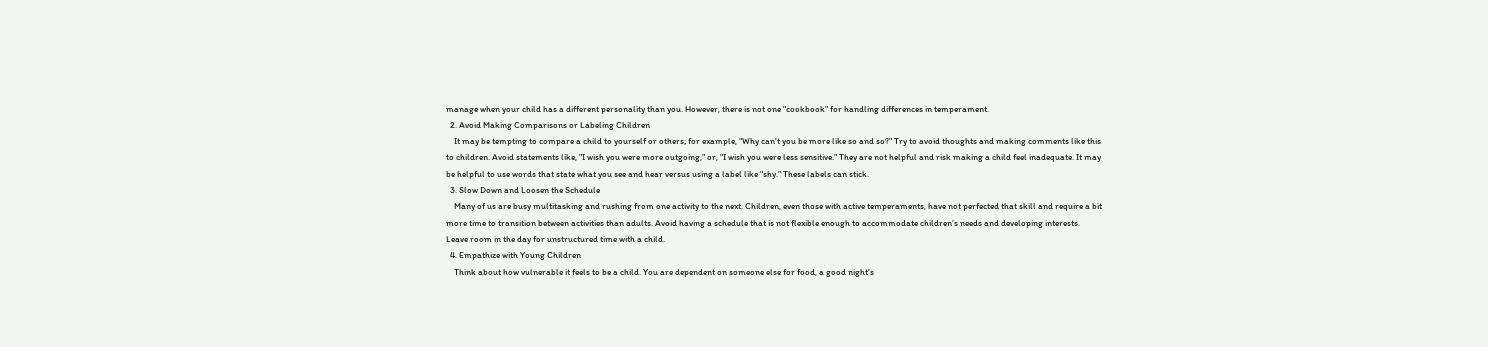manage when your child has a different personality than you. However, there is not one "cookbook" for handling differences in temperament.
  2. Avoid Making Comparisons or Labeling Children
    It may be tempting to compare a child to yourself or others; for example, "Why can't you be more like so and so?" Try to avoid thoughts and making comments like this to children. Avoid statements like, "I wish you were more outgoing," or, "I wish you were less sensitive." They are not helpful and risk making a child feel inadequate. It may be helpful to use words that state what you see and hear versus using a label like "shy." These labels can stick.
  3. Slow Down and Loosen the Schedule
    Many of us are busy multitasking and rushing from one activity to the next. Children, even those with active temperaments, have not perfected that skill and require a bit more time to transition between activities than adults. Avoid having a schedule that is not flexible enough to accommodate children’s needs and developing interests. Leave room in the day for unstructured time with a child.
  4. Empathize with Young Children
    Think about how vulnerable it feels to be a child. You are dependent on someone else for food, a good night's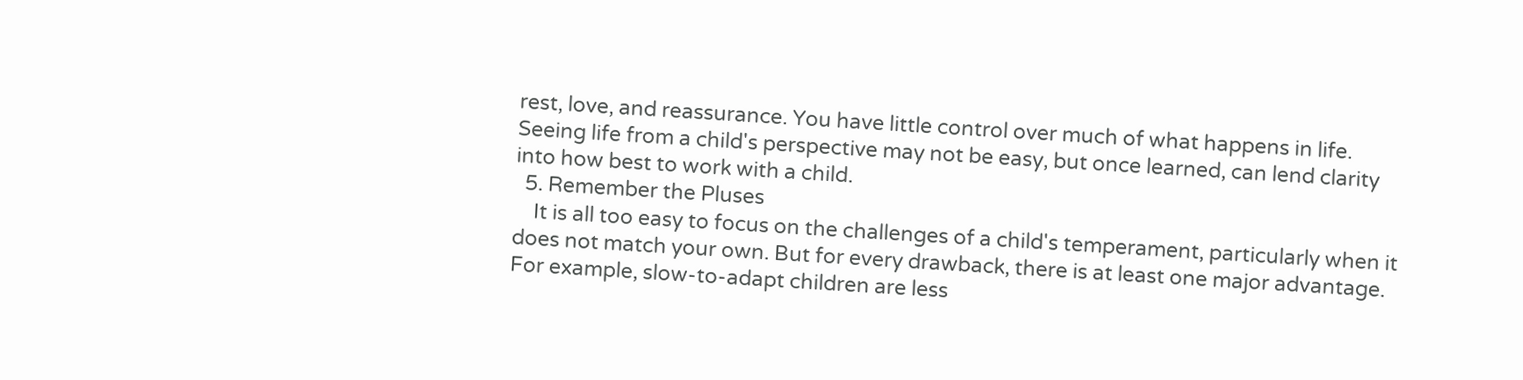rest, love, and reassurance. You have little control over much of what happens in life. Seeing life from a child's perspective may not be easy, but once learned, can lend clarity into how best to work with a child.
  5. Remember the Pluses
    It is all too easy to focus on the challenges of a child's temperament, particularly when it does not match your own. But for every drawback, there is at least one major advantage. For example, slow-to-adapt children are less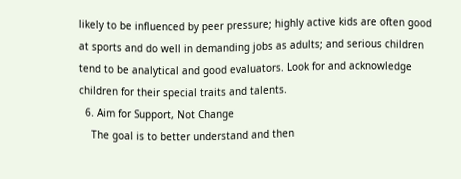likely to be influenced by peer pressure; highly active kids are often good at sports and do well in demanding jobs as adults; and serious children tend to be analytical and good evaluators. Look for and acknowledge children for their special traits and talents.
  6. Aim for Support, Not Change
    The goal is to better understand and then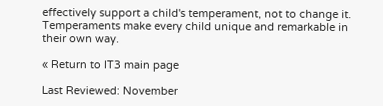effectively support a child's temperament, not to change it. Temperaments make every child unique and remarkable in their own way.

« Return to IT3 main page

Last Reviewed: November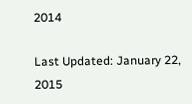2014

Last Updated: January 22, 2015